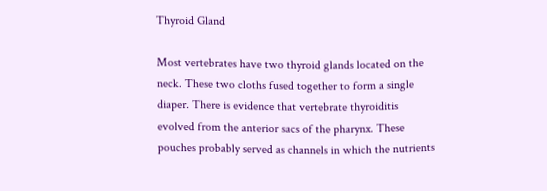Thyroid Gland

Most vertebrates have two thyroid glands located on the neck. These two cloths fused together to form a single diaper. There is evidence that vertebrate thyroiditis evolved from the anterior sacs of the pharynx. These pouches probably served as channels in which the nutrients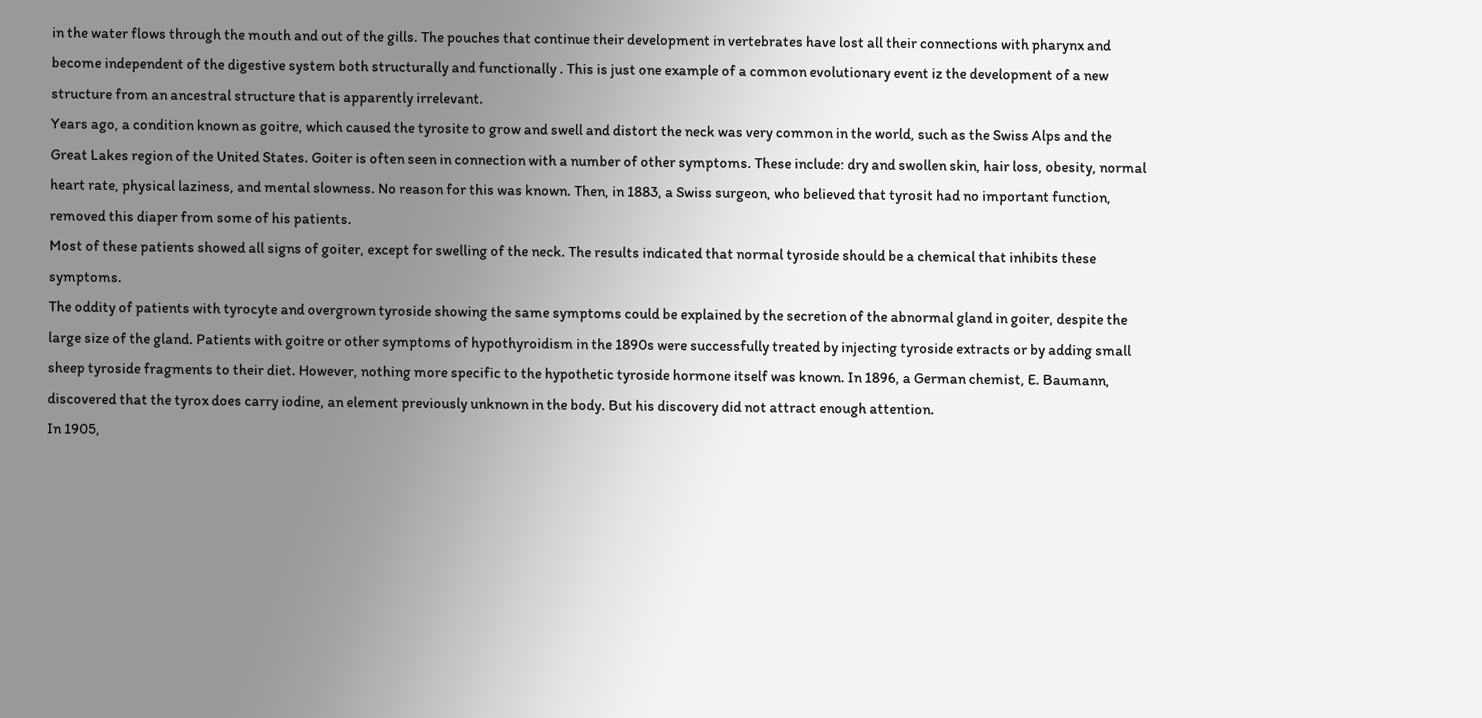in the water flows through the mouth and out of the gills. The pouches that continue their development in vertebrates have lost all their connections with pharynx and become independent of the digestive system both structurally and functionally . This is just one example of a common evolutionary event iz the development of a new structure from an ancestral structure that is apparently irrelevant.
Years ago, a condition known as goitre, which caused the tyrosite to grow and swell and distort the neck was very common in the world, such as the Swiss Alps and the Great Lakes region of the United States. Goiter is often seen in connection with a number of other symptoms. These include: dry and swollen skin, hair loss, obesity, normal heart rate, physical laziness, and mental slowness. No reason for this was known. Then, in 1883, a Swiss surgeon, who believed that tyrosit had no important function, removed this diaper from some of his patients.
Most of these patients showed all signs of goiter, except for swelling of the neck. The results indicated that normal tyroside should be a chemical that inhibits these symptoms.
The oddity of patients with tyrocyte and overgrown tyroside showing the same symptoms could be explained by the secretion of the abnormal gland in goiter, despite the large size of the gland. Patients with goitre or other symptoms of hypothyroidism in the 1890s were successfully treated by injecting tyroside extracts or by adding small sheep tyroside fragments to their diet. However, nothing more specific to the hypothetic tyroside hormone itself was known. In 1896, a German chemist, E. Baumann, discovered that the tyrox does carry iodine, an element previously unknown in the body. But his discovery did not attract enough attention.
In 1905,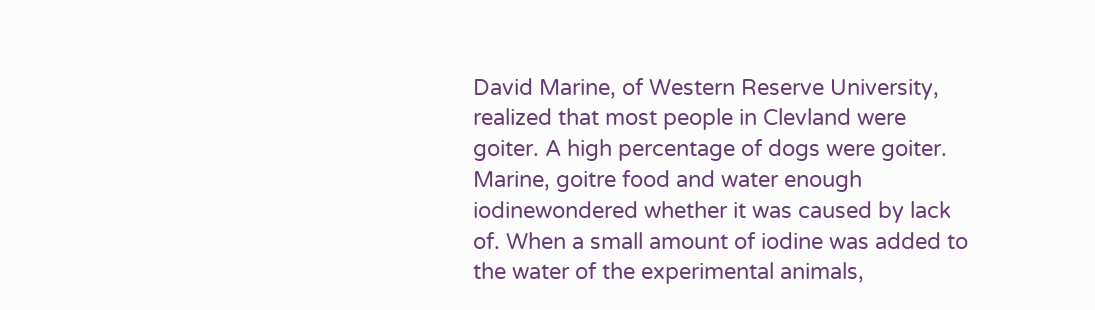David Marine, of Western Reserve University, realized that most people in Clevland were goiter. A high percentage of dogs were goiter. Marine, goitre food and water enough iodinewondered whether it was caused by lack of. When a small amount of iodine was added to the water of the experimental animals,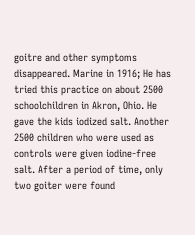goitre and other symptoms disappeared. Marine in 1916; He has tried this practice on about 2500 schoolchildren in Akron, Ohio. He gave the kids iodized salt. Another 2500 children who were used as controls were given iodine-free salt. After a period of time, only two goiter were found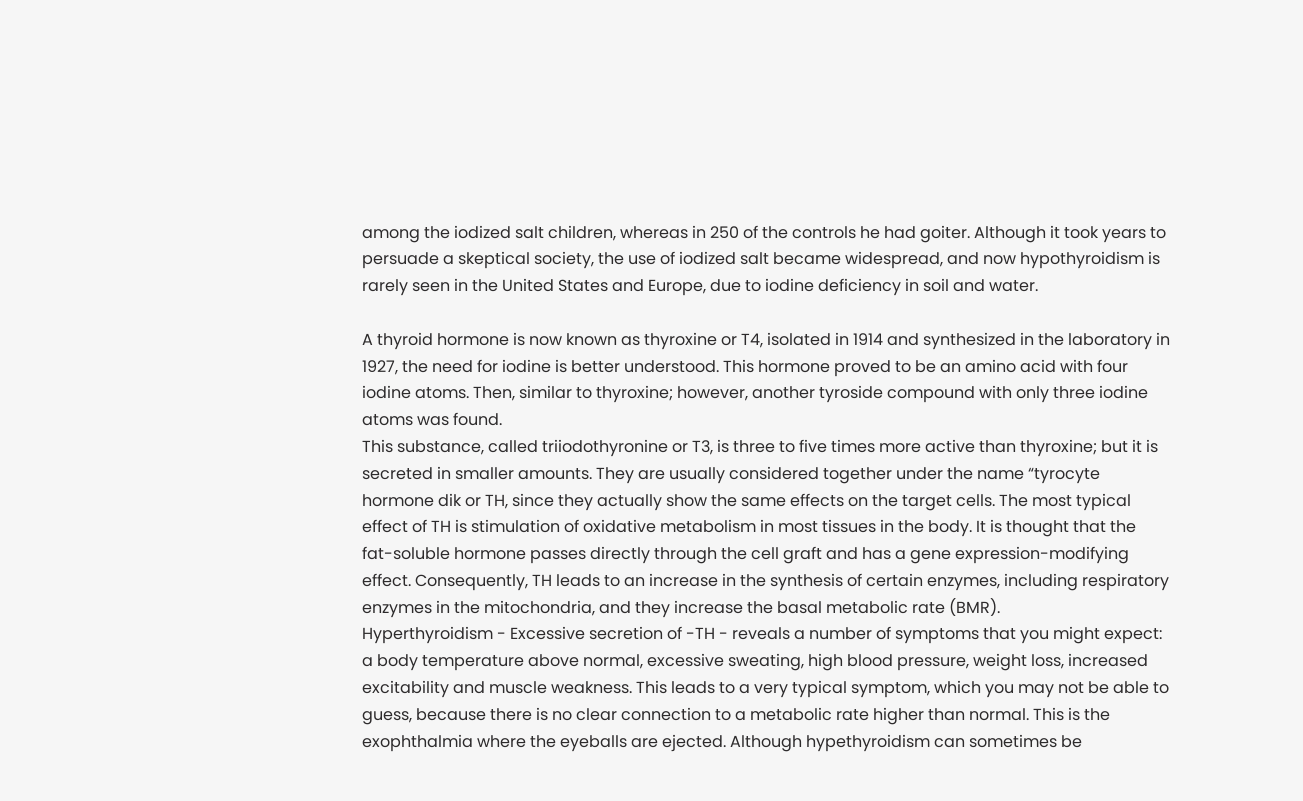among the iodized salt children, whereas in 250 of the controls he had goiter. Although it took years to persuade a skeptical society, the use of iodized salt became widespread, and now hypothyroidism is rarely seen in the United States and Europe, due to iodine deficiency in soil and water.

A thyroid hormone is now known as thyroxine or T4, isolated in 1914 and synthesized in the laboratory in 1927, the need for iodine is better understood. This hormone proved to be an amino acid with four iodine atoms. Then, similar to thyroxine; however, another tyroside compound with only three iodine atoms was found.
This substance, called triiodothyronine or T3, is three to five times more active than thyroxine; but it is secreted in smaller amounts. They are usually considered together under the name “tyrocyte hormone dik or TH, since they actually show the same effects on the target cells. The most typical effect of TH is stimulation of oxidative metabolism in most tissues in the body. It is thought that the fat-soluble hormone passes directly through the cell graft and has a gene expression-modifying effect. Consequently, TH leads to an increase in the synthesis of certain enzymes, including respiratory enzymes in the mitochondria, and they increase the basal metabolic rate (BMR).
Hyperthyroidism - Excessive secretion of -TH - reveals a number of symptoms that you might expect: a body temperature above normal, excessive sweating, high blood pressure, weight loss, increased excitability and muscle weakness. This leads to a very typical symptom, which you may not be able to guess, because there is no clear connection to a metabolic rate higher than normal. This is the exophthalmia where the eyeballs are ejected. Although hypethyroidism can sometimes be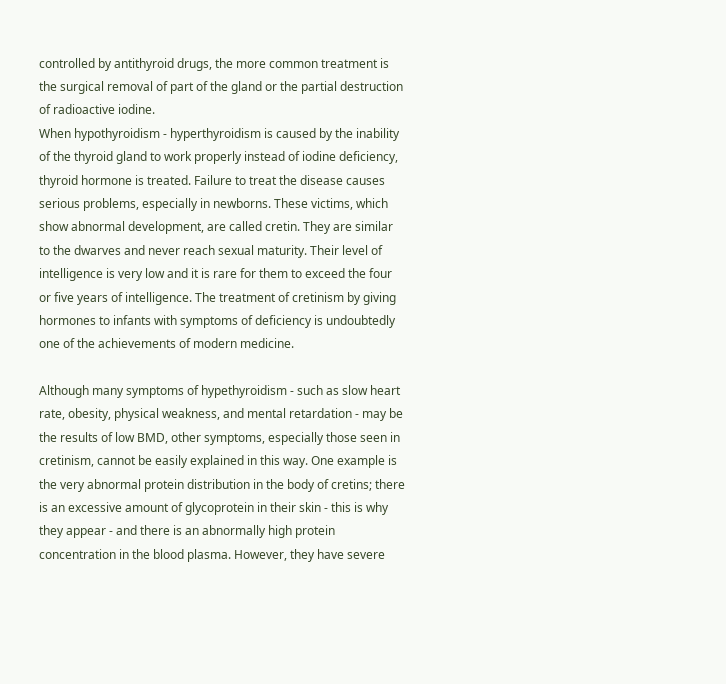controlled by antithyroid drugs, the more common treatment is the surgical removal of part of the gland or the partial destruction of radioactive iodine.
When hypothyroidism - hyperthyroidism is caused by the inability of the thyroid gland to work properly instead of iodine deficiency, thyroid hormone is treated. Failure to treat the disease causes serious problems, especially in newborns. These victims, which show abnormal development, are called cretin. They are similar to the dwarves and never reach sexual maturity. Their level of intelligence is very low and it is rare for them to exceed the four or five years of intelligence. The treatment of cretinism by giving hormones to infants with symptoms of deficiency is undoubtedly one of the achievements of modern medicine.

Although many symptoms of hypethyroidism - such as slow heart rate, obesity, physical weakness, and mental retardation - may be the results of low BMD, other symptoms, especially those seen in cretinism, cannot be easily explained in this way. One example is the very abnormal protein distribution in the body of cretins; there is an excessive amount of glycoprotein in their skin - this is why they appear - and there is an abnormally high protein concentration in the blood plasma. However, they have severe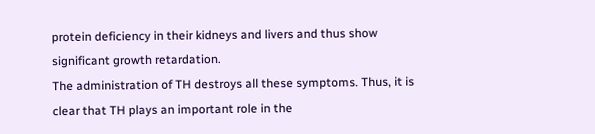protein deficiency in their kidneys and livers and thus show significant growth retardation.
The administration of TH destroys all these symptoms. Thus, it is clear that TH plays an important role in the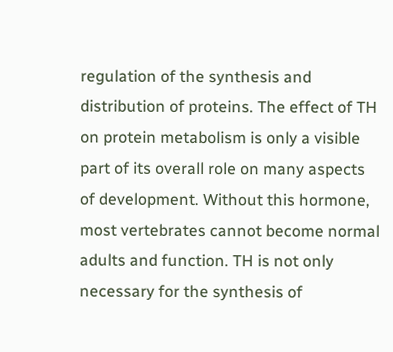regulation of the synthesis and distribution of proteins. The effect of TH on protein metabolism is only a visible part of its overall role on many aspects of development. Without this hormone, most vertebrates cannot become normal adults and function. TH is not only necessary for the synthesis of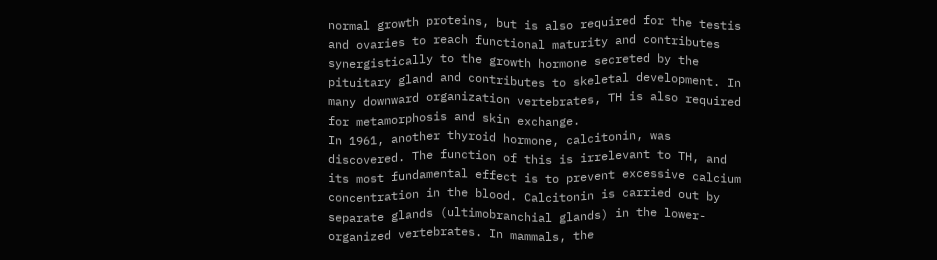normal growth proteins, but is also required for the testis and ovaries to reach functional maturity and contributes synergistically to the growth hormone secreted by the pituitary gland and contributes to skeletal development. In many downward organization vertebrates, TH is also required for metamorphosis and skin exchange.
In 1961, another thyroid hormone, calcitonin, was discovered. The function of this is irrelevant to TH, and its most fundamental effect is to prevent excessive calcium concentration in the blood. Calcitonin is carried out by separate glands (ultimobranchial glands) in the lower-organized vertebrates. In mammals, the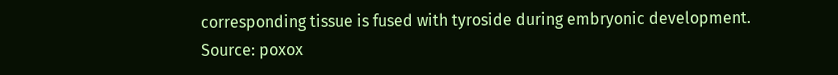corresponding tissue is fused with tyroside during embryonic development.
Source: poxox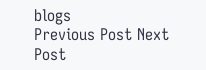blogs
Previous Post Next Post